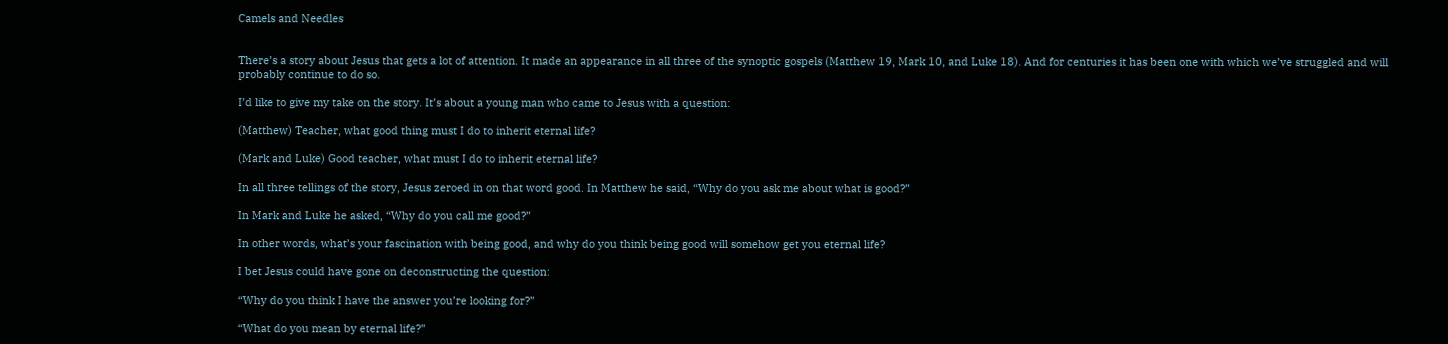Camels and Needles


There’s a story about Jesus that gets a lot of attention. It made an appearance in all three of the synoptic gospels (Matthew 19, Mark 10, and Luke 18). And for centuries it has been one with which we’ve struggled and will probably continue to do so.

I’d like to give my take on the story. It’s about a young man who came to Jesus with a question:

(Matthew) Teacher, what good thing must I do to inherit eternal life?

(Mark and Luke) Good teacher, what must I do to inherit eternal life?

In all three tellings of the story, Jesus zeroed in on that word good. In Matthew he said, “Why do you ask me about what is good?”

In Mark and Luke he asked, “Why do you call me good?”

In other words, what’s your fascination with being good, and why do you think being good will somehow get you eternal life?

I bet Jesus could have gone on deconstructing the question:

“Why do you think I have the answer you’re looking for?”

“What do you mean by eternal life?”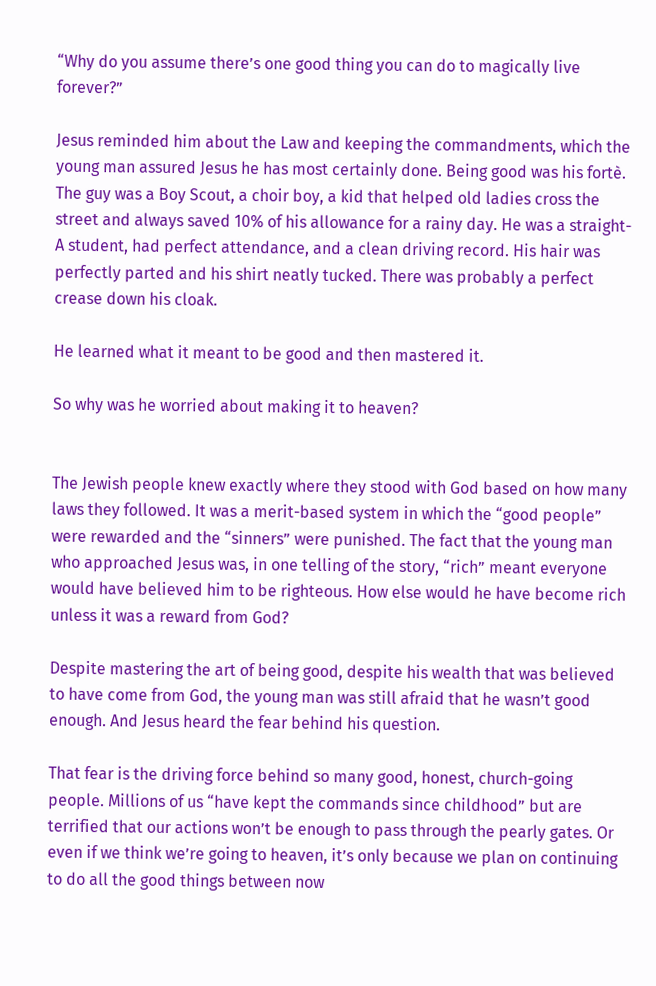“Why do you assume there’s one good thing you can do to magically live forever?”

Jesus reminded him about the Law and keeping the commandments, which the young man assured Jesus he has most certainly done. Being good was his fortè. The guy was a Boy Scout, a choir boy, a kid that helped old ladies cross the street and always saved 10% of his allowance for a rainy day. He was a straight-A student, had perfect attendance, and a clean driving record. His hair was perfectly parted and his shirt neatly tucked. There was probably a perfect crease down his cloak.

He learned what it meant to be good and then mastered it.

So why was he worried about making it to heaven?


The Jewish people knew exactly where they stood with God based on how many laws they followed. It was a merit-based system in which the “good people” were rewarded and the “sinners” were punished. The fact that the young man who approached Jesus was, in one telling of the story, “rich” meant everyone would have believed him to be righteous. How else would he have become rich unless it was a reward from God?

Despite mastering the art of being good, despite his wealth that was believed to have come from God, the young man was still afraid that he wasn’t good enough. And Jesus heard the fear behind his question.

That fear is the driving force behind so many good, honest, church-going people. Millions of us “have kept the commands since childhood” but are terrified that our actions won’t be enough to pass through the pearly gates. Or even if we think we’re going to heaven, it’s only because we plan on continuing to do all the good things between now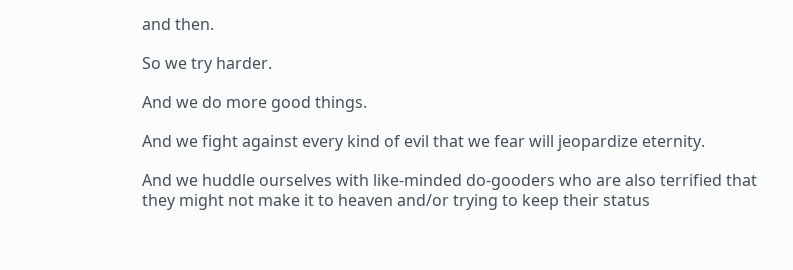and then.

So we try harder.

And we do more good things.

And we fight against every kind of evil that we fear will jeopardize eternity.

And we huddle ourselves with like-minded do-gooders who are also terrified that they might not make it to heaven and/or trying to keep their status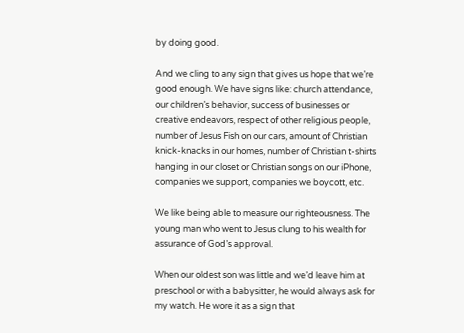by doing good.

And we cling to any sign that gives us hope that we’re good enough. We have signs like: church attendance, our children’s behavior, success of businesses or creative endeavors, respect of other religious people, number of Jesus Fish on our cars, amount of Christian knick-knacks in our homes, number of Christian t-shirts hanging in our closet or Christian songs on our iPhone, companies we support, companies we boycott, etc.

We like being able to measure our righteousness. The young man who went to Jesus clung to his wealth for assurance of God’s approval.

When our oldest son was little and we’d leave him at preschool or with a babysitter, he would always ask for my watch. He wore it as a sign that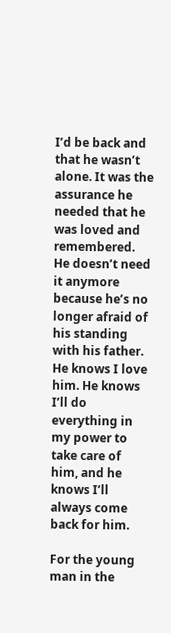I’d be back and that he wasn’t alone. It was the assurance he needed that he was loved and remembered. He doesn’t need it anymore because he’s no longer afraid of his standing with his father. He knows I love him. He knows I’ll do everything in my power to take care of him, and he knows I’ll always come back for him.

For the young man in the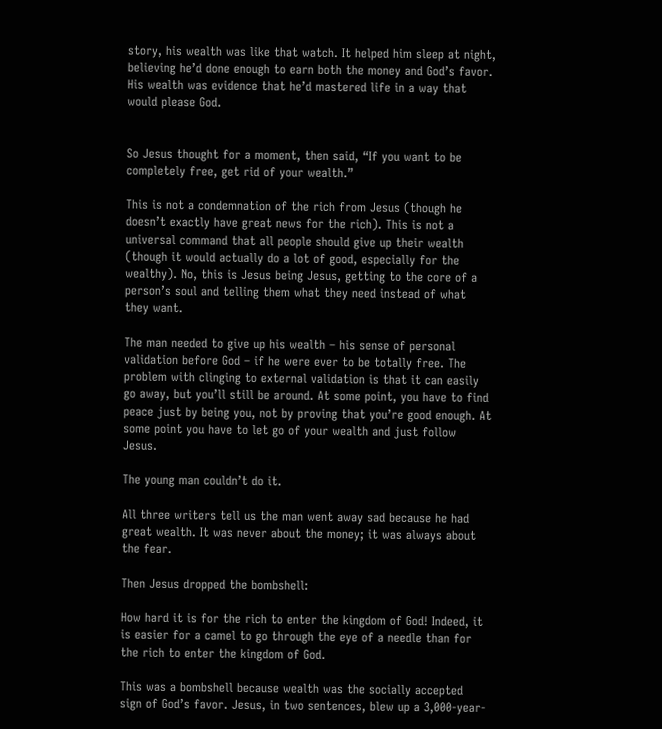story, his wealth was like that watch. It helped him sleep at night, believing he’d done enough to earn both the money and God’s favor. His wealth was evidence that he’d mastered life in a way that would please God.


So Jesus thought for a moment, then said, “If you want to be completely free, get rid of your wealth.”

This is not a condemnation of the rich from Jesus (though he doesn’t exactly have great news for the rich). This is not a universal command that all people should give up their wealth (though it would actually do a lot of good, especially for the wealthy). No, this is Jesus being Jesus, getting to the core of a person’s soul and telling them what they need instead of what they want.

The man needed to give up his wealth – his sense of personal validation before God – if he were ever to be totally free. The problem with clinging to external validation is that it can easily go away, but you’ll still be around. At some point, you have to find peace just by being you, not by proving that you’re good enough. At some point you have to let go of your wealth and just follow Jesus.

The young man couldn’t do it.

All three writers tell us the man went away sad because he had great wealth. It was never about the money; it was always about the fear.

Then Jesus dropped the bombshell:

How hard it is for the rich to enter the kingdom of God! Indeed, it is easier for a camel to go through the eye of a needle than for the rich to enter the kingdom of God.

This was a bombshell because wealth was the socially accepted sign of God’s favor. Jesus, in two sentences, blew up a 3,000-year-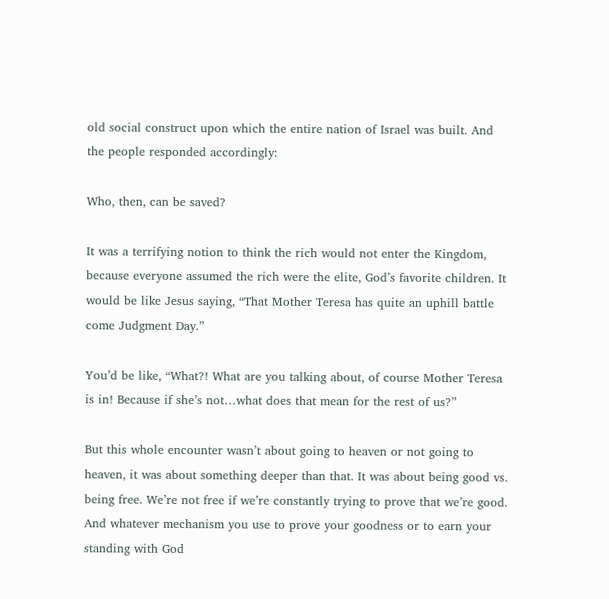old social construct upon which the entire nation of Israel was built. And the people responded accordingly:

Who, then, can be saved?

It was a terrifying notion to think the rich would not enter the Kingdom, because everyone assumed the rich were the elite, God’s favorite children. It would be like Jesus saying, “That Mother Teresa has quite an uphill battle come Judgment Day.”

You’d be like, “What?! What are you talking about, of course Mother Teresa is in! Because if she’s not…what does that mean for the rest of us?”

But this whole encounter wasn’t about going to heaven or not going to heaven, it was about something deeper than that. It was about being good vs. being free. We’re not free if we’re constantly trying to prove that we’re good. And whatever mechanism you use to prove your goodness or to earn your standing with God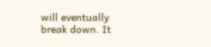will eventually break down. It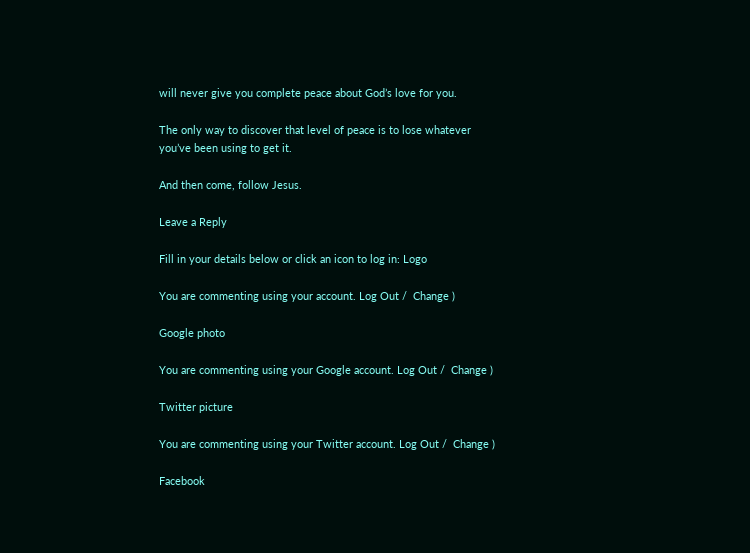will never give you complete peace about God’s love for you.

The only way to discover that level of peace is to lose whatever you’ve been using to get it.

And then come, follow Jesus.

Leave a Reply

Fill in your details below or click an icon to log in: Logo

You are commenting using your account. Log Out /  Change )

Google photo

You are commenting using your Google account. Log Out /  Change )

Twitter picture

You are commenting using your Twitter account. Log Out /  Change )

Facebook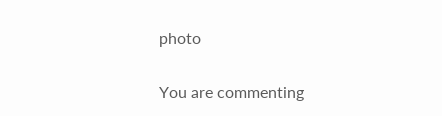photo

You are commenting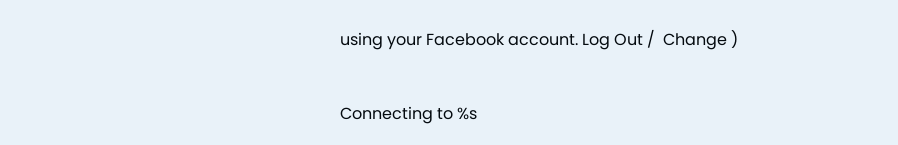using your Facebook account. Log Out /  Change )

Connecting to %s